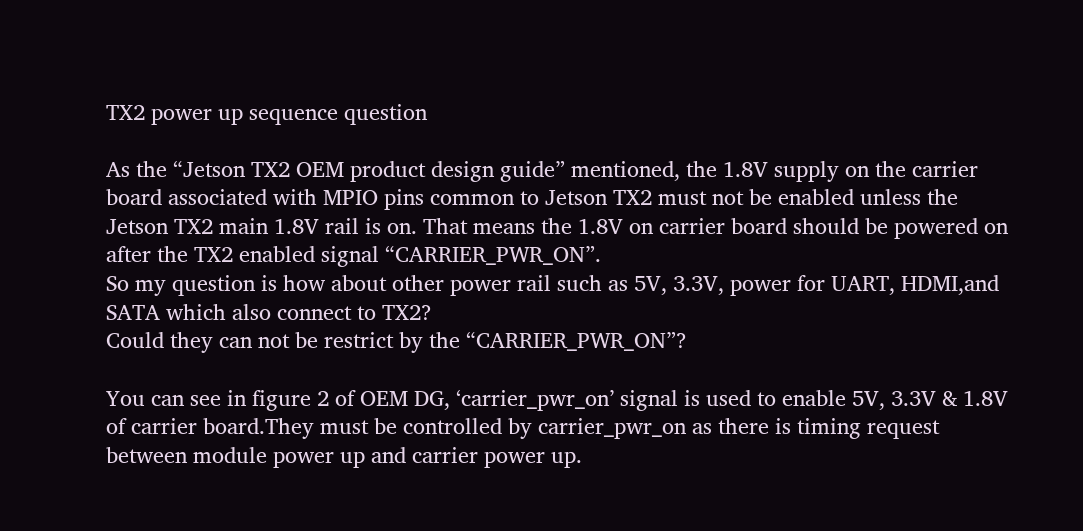TX2 power up sequence question

As the “Jetson TX2 OEM product design guide” mentioned, the 1.8V supply on the carrier board associated with MPIO pins common to Jetson TX2 must not be enabled unless the Jetson TX2 main 1.8V rail is on. That means the 1.8V on carrier board should be powered on after the TX2 enabled signal “CARRIER_PWR_ON”.
So my question is how about other power rail such as 5V, 3.3V, power for UART, HDMI,and SATA which also connect to TX2?
Could they can not be restrict by the “CARRIER_PWR_ON”?

You can see in figure 2 of OEM DG, ‘carrier_pwr_on’ signal is used to enable 5V, 3.3V & 1.8V of carrier board.They must be controlled by carrier_pwr_on as there is timing request between module power up and carrier power up.